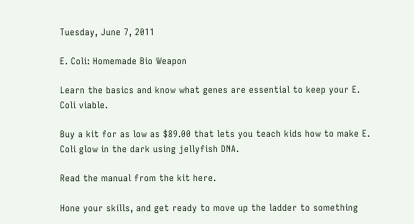Tuesday, June 7, 2011

E. Coli: Homemade Bio Weapon

Learn the basics and know what genes are essential to keep your E. Coli viable.

Buy a kit for as low as $89.00 that lets you teach kids how to make E. Coli glow in the dark using jellyfish DNA.

Read the manual from the kit here.

Hone your skills, and get ready to move up the ladder to something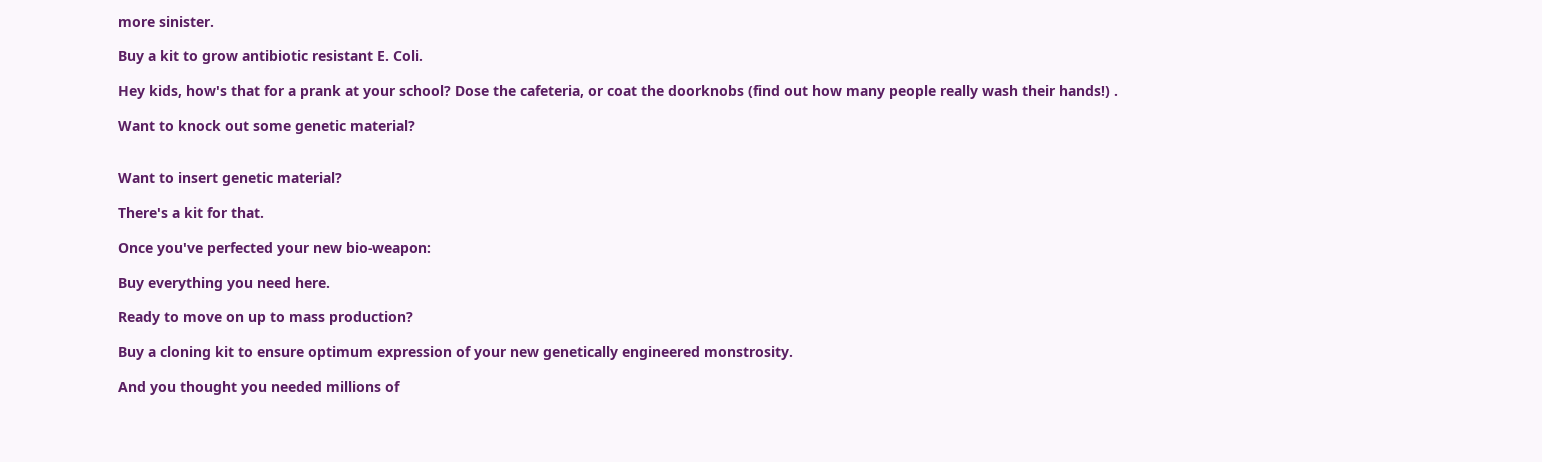more sinister.

Buy a kit to grow antibiotic resistant E. Coli.

Hey kids, how's that for a prank at your school? Dose the cafeteria, or coat the doorknobs (find out how many people really wash their hands!) .

Want to knock out some genetic material?


Want to insert genetic material?

There's a kit for that.

Once you've perfected your new bio-weapon:

Buy everything you need here.

Ready to move on up to mass production?

Buy a cloning kit to ensure optimum expression of your new genetically engineered monstrosity.

And you thought you needed millions of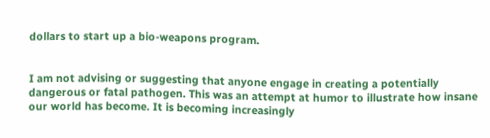dollars to start up a bio-weapons program.


I am not advising or suggesting that anyone engage in creating a potentially dangerous or fatal pathogen. This was an attempt at humor to illustrate how insane our world has become. It is becoming increasingly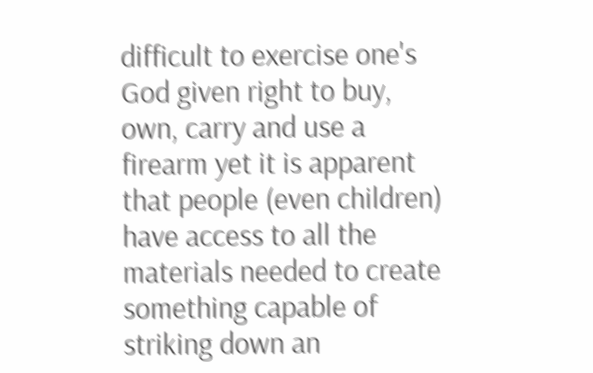difficult to exercise one's God given right to buy, own, carry and use a firearm yet it is apparent that people (even children) have access to all the materials needed to create something capable of striking down an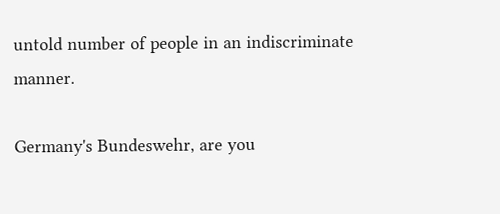untold number of people in an indiscriminate manner.

Germany's Bundeswehr, are you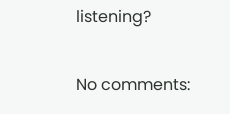listening?

No comments: